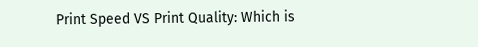Print Speed VS Print Quality: Which is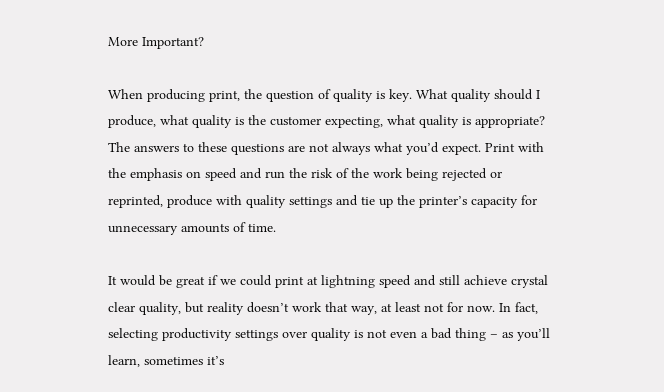More Important?

When producing print, the question of quality is key. What quality should I produce, what quality is the customer expecting, what quality is appropriate? The answers to these questions are not always what you’d expect. Print with the emphasis on speed and run the risk of the work being rejected or reprinted, produce with quality settings and tie up the printer’s capacity for unnecessary amounts of time.

It would be great if we could print at lightning speed and still achieve crystal clear quality, but reality doesn’t work that way, at least not for now. In fact, selecting productivity settings over quality is not even a bad thing – as you’ll learn, sometimes it’s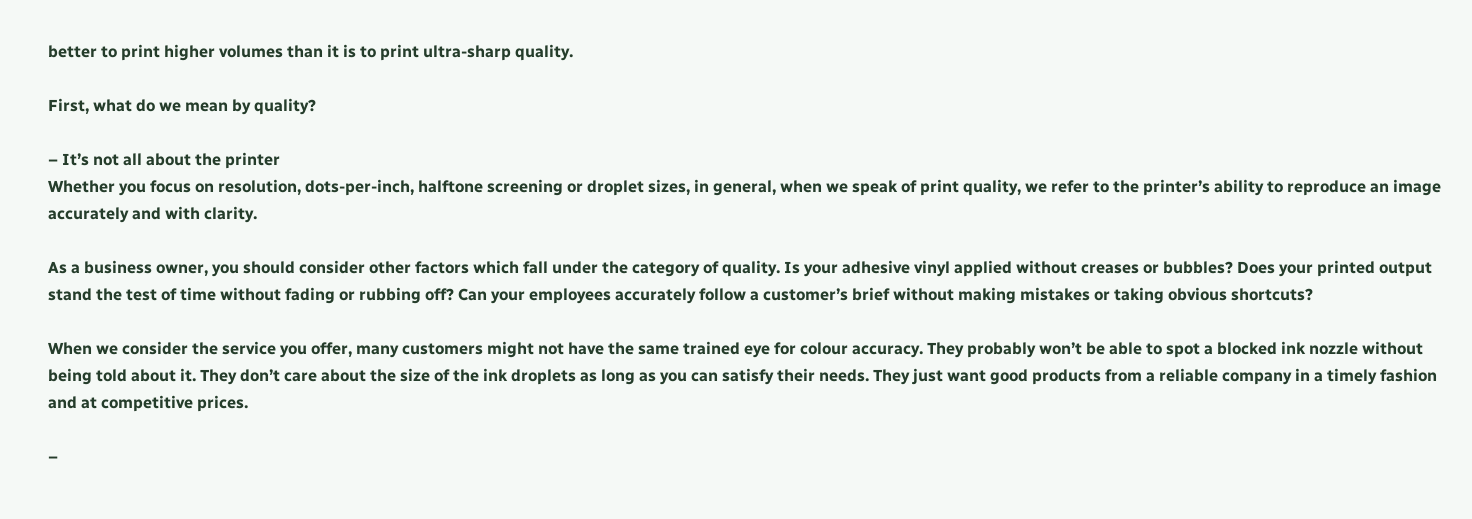better to print higher volumes than it is to print ultra-sharp quality.

First, what do we mean by quality?

– It’s not all about the printer
Whether you focus on resolution, dots-per-inch, halftone screening or droplet sizes, in general, when we speak of print quality, we refer to the printer’s ability to reproduce an image accurately and with clarity.

As a business owner, you should consider other factors which fall under the category of quality. Is your adhesive vinyl applied without creases or bubbles? Does your printed output stand the test of time without fading or rubbing off? Can your employees accurately follow a customer’s brief without making mistakes or taking obvious shortcuts?

When we consider the service you offer, many customers might not have the same trained eye for colour accuracy. They probably won’t be able to spot a blocked ink nozzle without being told about it. They don’t care about the size of the ink droplets as long as you can satisfy their needs. They just want good products from a reliable company in a timely fashion and at competitive prices.

–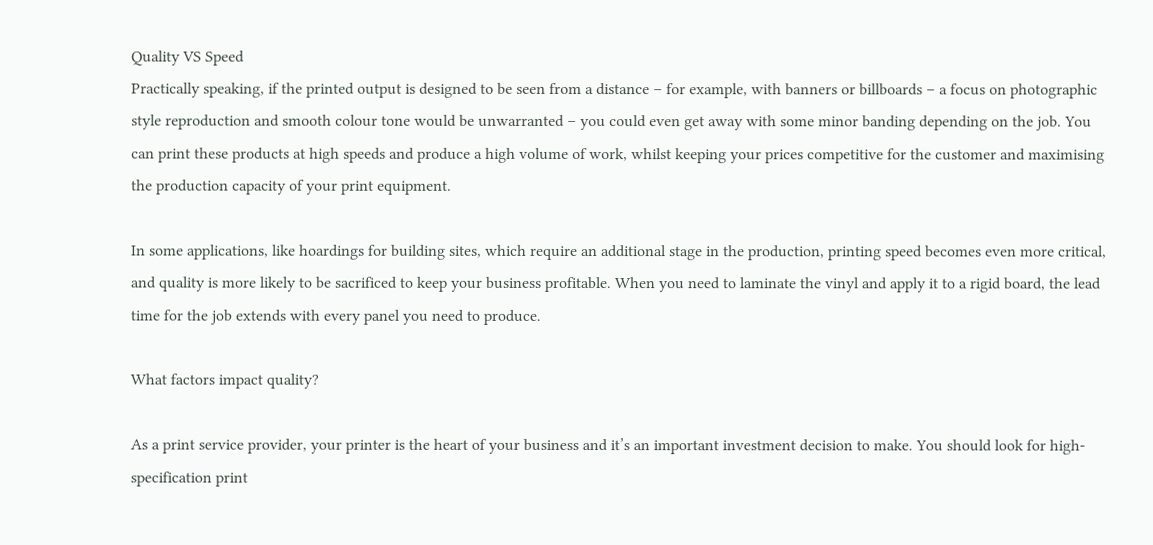Quality VS Speed
Practically speaking, if the printed output is designed to be seen from a distance – for example, with banners or billboards – a focus on photographic style reproduction and smooth colour tone would be unwarranted – you could even get away with some minor banding depending on the job. You can print these products at high speeds and produce a high volume of work, whilst keeping your prices competitive for the customer and maximising the production capacity of your print equipment.

In some applications, like hoardings for building sites, which require an additional stage in the production, printing speed becomes even more critical, and quality is more likely to be sacrificed to keep your business profitable. When you need to laminate the vinyl and apply it to a rigid board, the lead time for the job extends with every panel you need to produce.

What factors impact quality?

As a print service provider, your printer is the heart of your business and it’s an important investment decision to make. You should look for high-specification print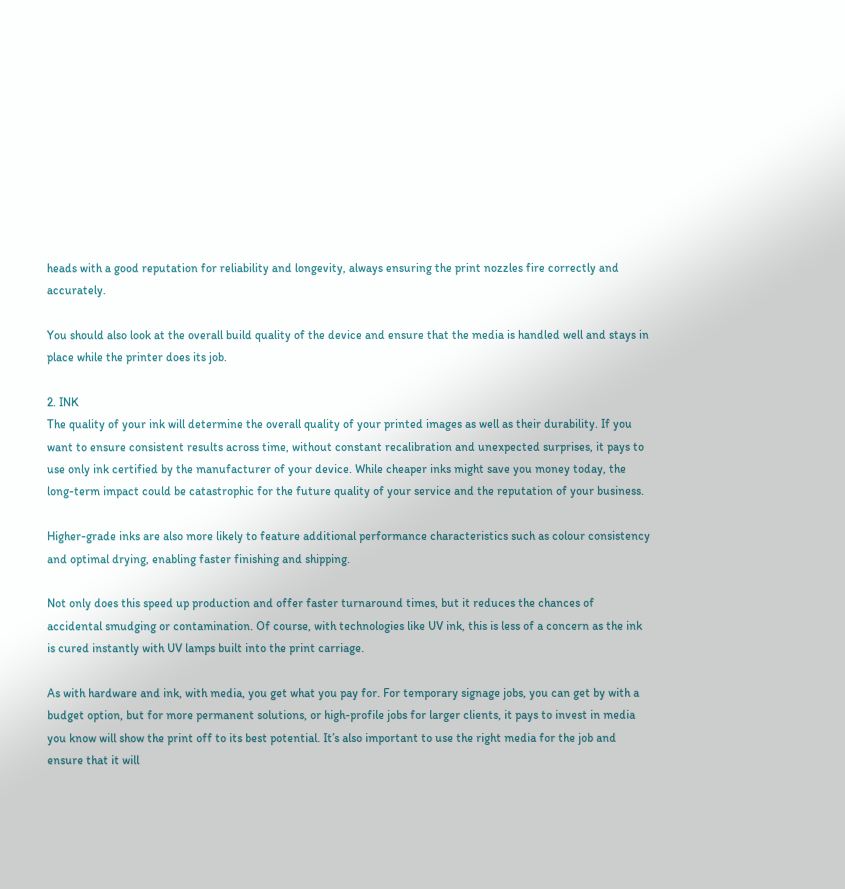heads with a good reputation for reliability and longevity, always ensuring the print nozzles fire correctly and accurately.

You should also look at the overall build quality of the device and ensure that the media is handled well and stays in place while the printer does its job.

2. INK
The quality of your ink will determine the overall quality of your printed images as well as their durability. If you want to ensure consistent results across time, without constant recalibration and unexpected surprises, it pays to use only ink certified by the manufacturer of your device. While cheaper inks might save you money today, the long-term impact could be catastrophic for the future quality of your service and the reputation of your business.

Higher-grade inks are also more likely to feature additional performance characteristics such as colour consistency and optimal drying, enabling faster finishing and shipping.

Not only does this speed up production and offer faster turnaround times, but it reduces the chances of accidental smudging or contamination. Of course, with technologies like UV ink, this is less of a concern as the ink is cured instantly with UV lamps built into the print carriage.

As with hardware and ink, with media, you get what you pay for. For temporary signage jobs, you can get by with a budget option, but for more permanent solutions, or high-profile jobs for larger clients, it pays to invest in media you know will show the print off to its best potential. It’s also important to use the right media for the job and ensure that it will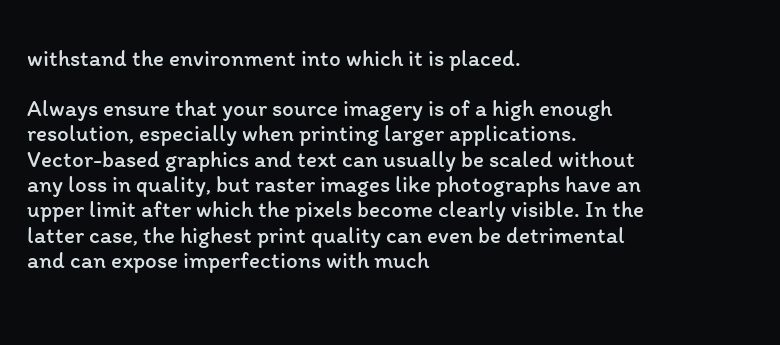withstand the environment into which it is placed.

Always ensure that your source imagery is of a high enough resolution, especially when printing larger applications. Vector-based graphics and text can usually be scaled without any loss in quality, but raster images like photographs have an upper limit after which the pixels become clearly visible. In the latter case, the highest print quality can even be detrimental and can expose imperfections with much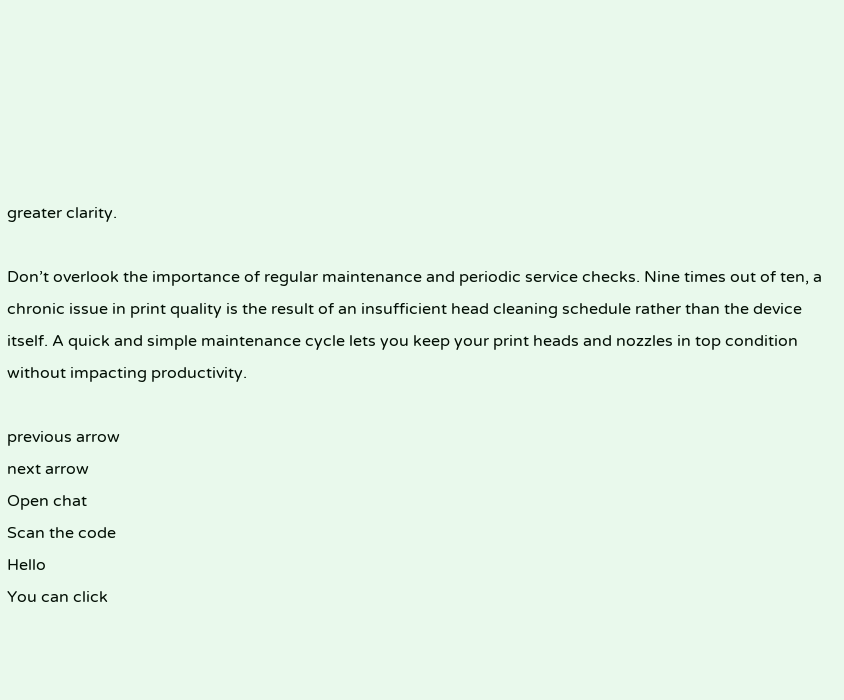greater clarity.

Don’t overlook the importance of regular maintenance and periodic service checks. Nine times out of ten, a chronic issue in print quality is the result of an insufficient head cleaning schedule rather than the device itself. A quick and simple maintenance cycle lets you keep your print heads and nozzles in top condition without impacting productivity.

previous arrow
next arrow
Open chat
Scan the code
Hello
You can click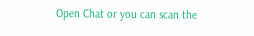Open Chat or you can scan the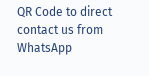QR Code to direct contact us from WhatsApp